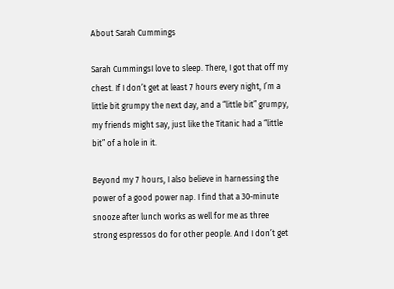About Sarah Cummings

Sarah CummingsI love to sleep. There, I got that off my chest. If I don’t get at least 7 hours every night, I’m a little bit grumpy the next day, and a “little bit” grumpy, my friends might say, just like the Titanic had a “little bit” of a hole in it.

Beyond my 7 hours, I also believe in harnessing the power of a good power nap. I find that a 30-minute snooze after lunch works as well for me as three strong espressos do for other people. And I don’t get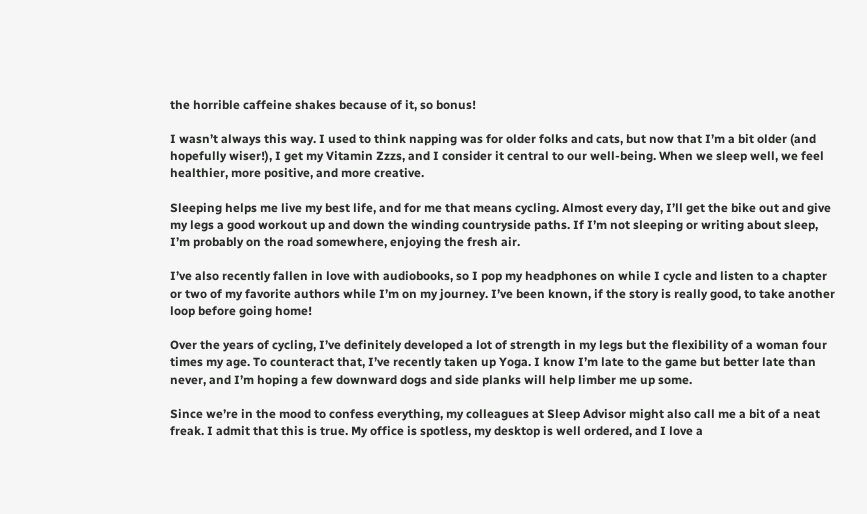the horrible caffeine shakes because of it, so bonus!

I wasn’t always this way. I used to think napping was for older folks and cats, but now that I’m a bit older (and hopefully wiser!), I get my Vitamin Zzzs, and I consider it central to our well-being. When we sleep well, we feel healthier, more positive, and more creative.

Sleeping helps me live my best life, and for me that means cycling. Almost every day, I’ll get the bike out and give my legs a good workout up and down the winding countryside paths. If I’m not sleeping or writing about sleep, I’m probably on the road somewhere, enjoying the fresh air.

I’ve also recently fallen in love with audiobooks, so I pop my headphones on while I cycle and listen to a chapter or two of my favorite authors while I’m on my journey. I’ve been known, if the story is really good, to take another loop before going home!

Over the years of cycling, I’ve definitely developed a lot of strength in my legs but the flexibility of a woman four times my age. To counteract that, I’ve recently taken up Yoga. I know I’m late to the game but better late than never, and I’m hoping a few downward dogs and side planks will help limber me up some.

Since we’re in the mood to confess everything, my colleagues at Sleep Advisor might also call me a bit of a neat freak. I admit that this is true. My office is spotless, my desktop is well ordered, and I love a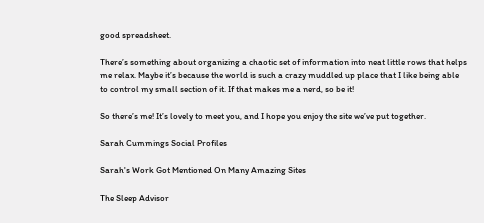good spreadsheet.

There’s something about organizing a chaotic set of information into neat little rows that helps me relax. Maybe it’s because the world is such a crazy muddled up place that I like being able to control my small section of it. If that makes me a nerd, so be it!

So there’s me! It’s lovely to meet you, and I hope you enjoy the site we’ve put together.

Sarah Cummings Social Profiles

Sarah's Work Got Mentioned On Many Amazing Sites

The Sleep Advisor